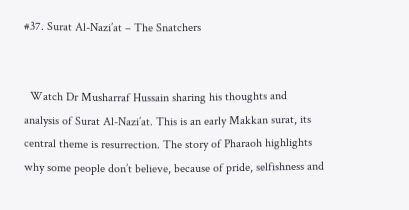#37. Surat Al-Nazi’at – The Snatchers


  Watch Dr Musharraf Hussain sharing his thoughts and analysis of Surat Al-Nazi’at. This is an early Makkan surat, its central theme is resurrection. The story of Pharaoh highlights why some people don’t believe, because of pride, selfishness and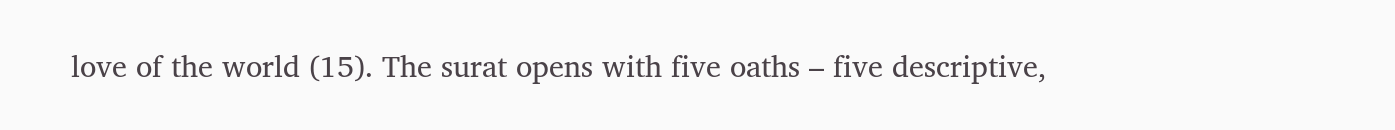love of the world (15). The surat opens with five oaths – five descriptive,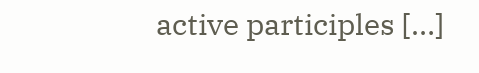active participles […]